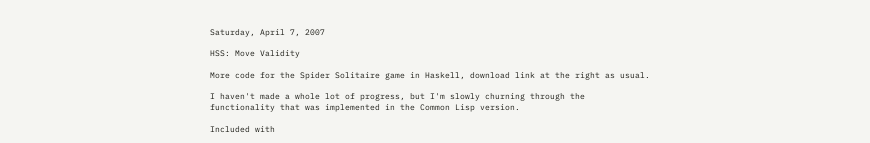Saturday, April 7, 2007

HSS: Move Validity

More code for the Spider Solitaire game in Haskell, download link at the right as usual.

I haven't made a whole lot of progress, but I'm slowly churning through the functionality that was implemented in the Common Lisp version.

Included with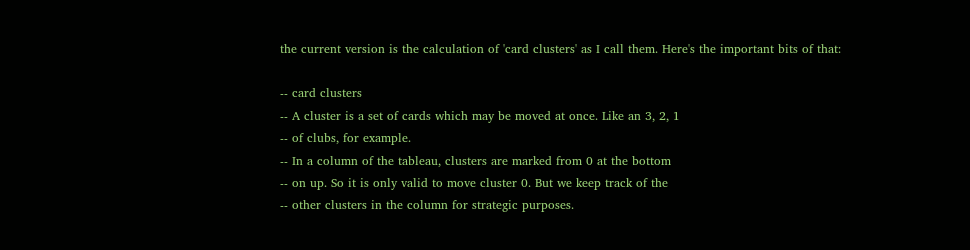the current version is the calculation of 'card clusters' as I call them. Here's the important bits of that:

-- card clusters
-- A cluster is a set of cards which may be moved at once. Like an 3, 2, 1
-- of clubs, for example.
-- In a column of the tableau, clusters are marked from 0 at the bottom
-- on up. So it is only valid to move cluster 0. But we keep track of the
-- other clusters in the column for strategic purposes.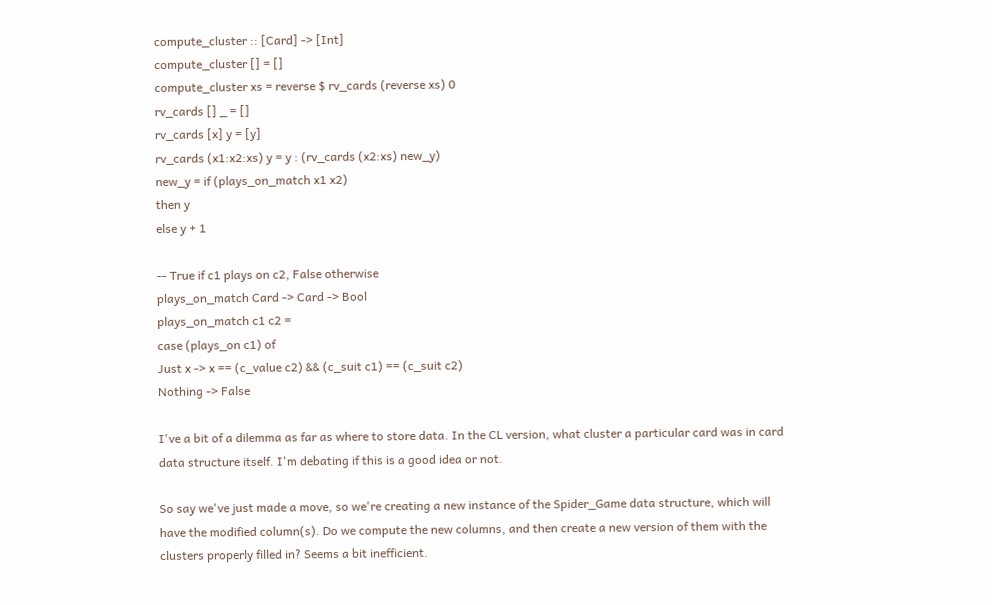compute_cluster :: [Card] -> [Int]
compute_cluster [] = []
compute_cluster xs = reverse $ rv_cards (reverse xs) 0
rv_cards [] _ = []
rv_cards [x] y = [y]
rv_cards (x1:x2:xs) y = y : (rv_cards (x2:xs) new_y)
new_y = if (plays_on_match x1 x2)
then y
else y + 1

-- True if c1 plays on c2, False otherwise
plays_on_match Card -> Card -> Bool
plays_on_match c1 c2 =
case (plays_on c1) of
Just x -> x == (c_value c2) && (c_suit c1) == (c_suit c2)
Nothing -> False

I've a bit of a dilemma as far as where to store data. In the CL version, what cluster a particular card was in card data structure itself. I'm debating if this is a good idea or not.

So say we've just made a move, so we're creating a new instance of the Spider_Game data structure, which will have the modified column(s). Do we compute the new columns, and then create a new version of them with the clusters properly filled in? Seems a bit inefficient.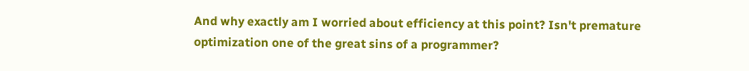And why exactly am I worried about efficiency at this point? Isn't premature optimization one of the great sins of a programmer?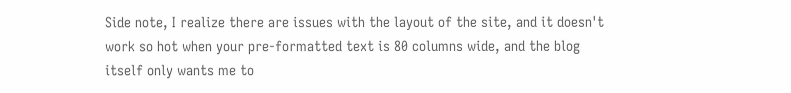Side note, I realize there are issues with the layout of the site, and it doesn't work so hot when your pre-formatted text is 80 columns wide, and the blog itself only wants me to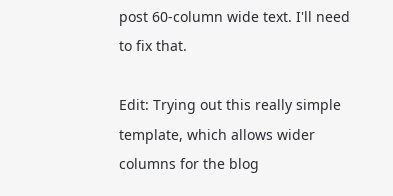post 60-column wide text. I'll need to fix that.

Edit: Trying out this really simple template, which allows wider columns for the blog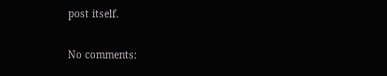post itself.

No comments: